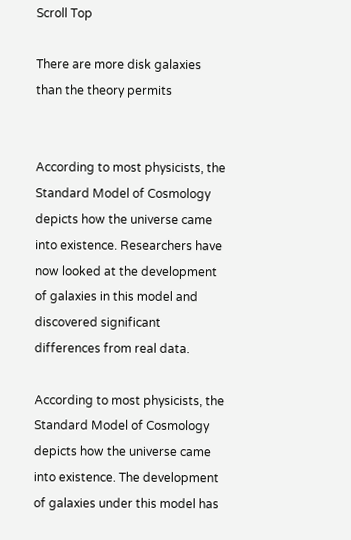Scroll Top

There are more disk galaxies than the theory permits


According to most physicists, the Standard Model of Cosmology depicts how the universe came into existence. Researchers have now looked at the development of galaxies in this model and discovered significant differences from real data.

According to most physicists, the Standard Model of Cosmology depicts how the universe came into existence. The development of galaxies under this model has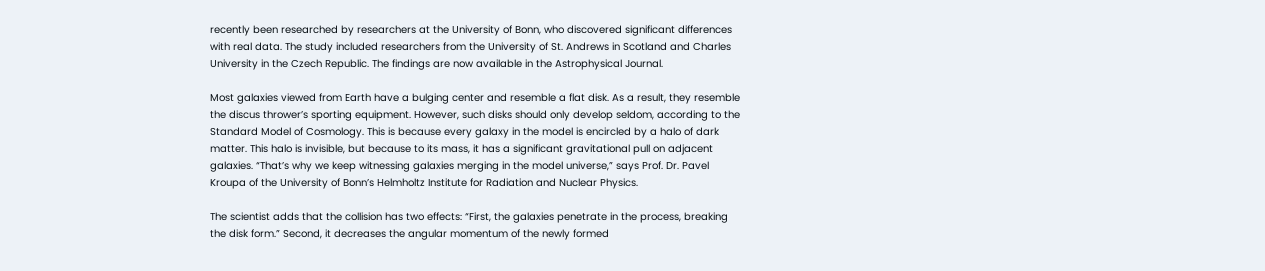recently been researched by researchers at the University of Bonn, who discovered significant differences with real data. The study included researchers from the University of St. Andrews in Scotland and Charles University in the Czech Republic. The findings are now available in the Astrophysical Journal.

Most galaxies viewed from Earth have a bulging center and resemble a flat disk. As a result, they resemble the discus thrower’s sporting equipment. However, such disks should only develop seldom, according to the Standard Model of Cosmology. This is because every galaxy in the model is encircled by a halo of dark matter. This halo is invisible, but because to its mass, it has a significant gravitational pull on adjacent galaxies. “That’s why we keep witnessing galaxies merging in the model universe,” says Prof. Dr. Pavel Kroupa of the University of Bonn’s Helmholtz Institute for Radiation and Nuclear Physics.

The scientist adds that the collision has two effects: “First, the galaxies penetrate in the process, breaking the disk form.” Second, it decreases the angular momentum of the newly formed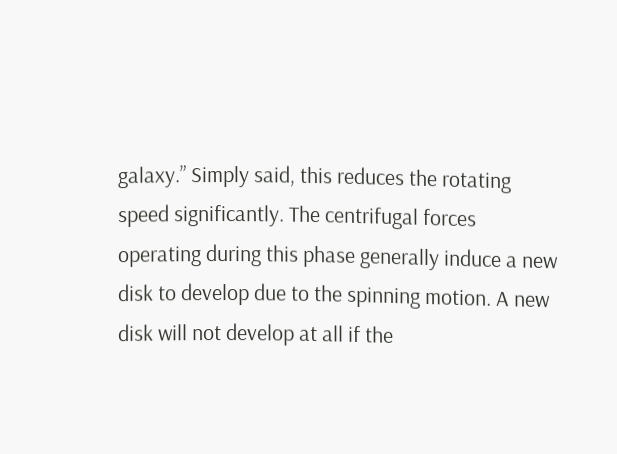galaxy.” Simply said, this reduces the rotating speed significantly. The centrifugal forces operating during this phase generally induce a new disk to develop due to the spinning motion. A new disk will not develop at all if the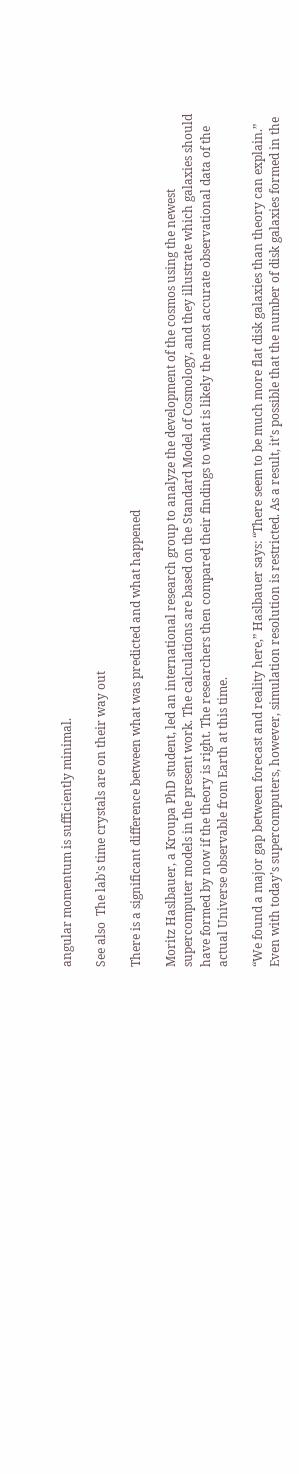angular momentum is sufficiently minimal.

See also  The lab's time crystals are on their way out

There is a significant difference between what was predicted and what happened

Moritz Haslbauer, a Kroupa PhD student, led an international research group to analyze the development of the cosmos using the newest supercomputer models in the present work. The calculations are based on the Standard Model of Cosmology, and they illustrate which galaxies should have formed by now if the theory is right. The researchers then compared their findings to what is likely the most accurate observational data of the actual Universe observable from Earth at this time.

“We found a major gap between forecast and reality here,” Haslbauer says: “There seem to be much more flat disk galaxies than theory can explain.” Even with today’s supercomputers, however, simulation resolution is restricted. As a result, it’s possible that the number of disk galaxies formed in the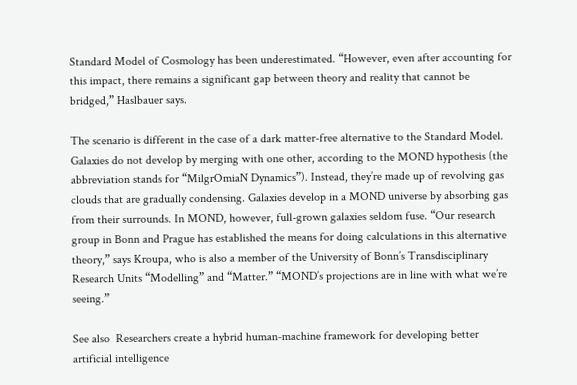Standard Model of Cosmology has been underestimated. “However, even after accounting for this impact, there remains a significant gap between theory and reality that cannot be bridged,” Haslbauer says.

The scenario is different in the case of a dark matter-free alternative to the Standard Model. Galaxies do not develop by merging with one other, according to the MOND hypothesis (the abbreviation stands for “MilgrOmiaN Dynamics”). Instead, they’re made up of revolving gas clouds that are gradually condensing. Galaxies develop in a MOND universe by absorbing gas from their surrounds. In MOND, however, full-grown galaxies seldom fuse. “Our research group in Bonn and Prague has established the means for doing calculations in this alternative theory,” says Kroupa, who is also a member of the University of Bonn’s Transdisciplinary Research Units “Modelling” and “Matter.” “MOND’s projections are in line with what we’re seeing.”

See also  Researchers create a hybrid human-machine framework for developing better artificial intelligence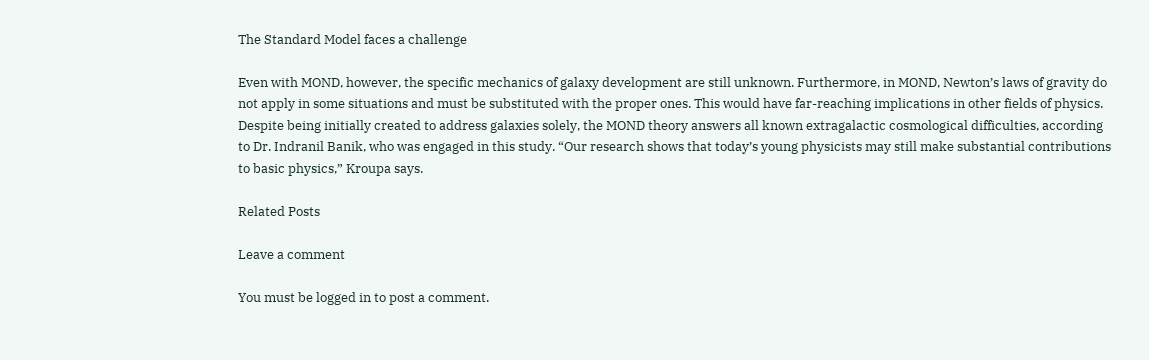The Standard Model faces a challenge

Even with MOND, however, the specific mechanics of galaxy development are still unknown. Furthermore, in MOND, Newton’s laws of gravity do not apply in some situations and must be substituted with the proper ones. This would have far-reaching implications in other fields of physics. Despite being initially created to address galaxies solely, the MOND theory answers all known extragalactic cosmological difficulties, according to Dr. Indranil Banik, who was engaged in this study. “Our research shows that today’s young physicists may still make substantial contributions to basic physics,” Kroupa says.

Related Posts

Leave a comment

You must be logged in to post a comment.